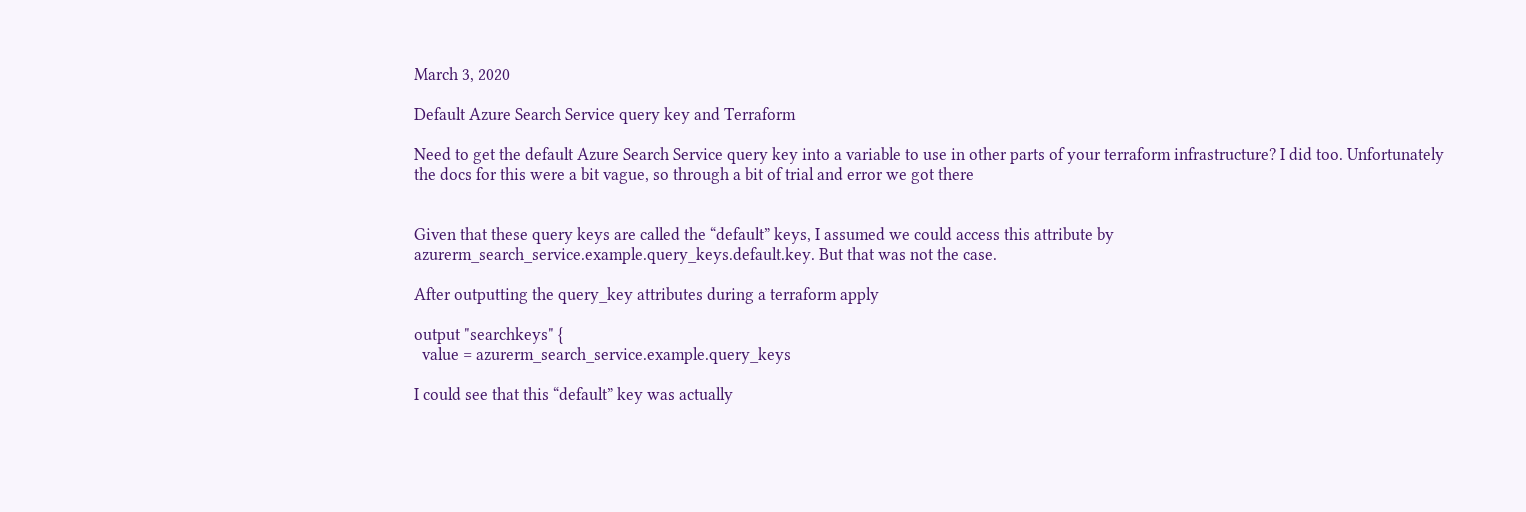March 3, 2020

Default Azure Search Service query key and Terraform

Need to get the default Azure Search Service query key into a variable to use in other parts of your terraform infrastructure? I did too. Unfortunately the docs for this were a bit vague, so through a bit of trial and error we got there


Given that these query keys are called the “default” keys, I assumed we could access this attribute by azurerm_search_service.example.query_keys.default.key. But that was not the case.

After outputting the query_key attributes during a terraform apply

output "searchkeys" {
  value = azurerm_search_service.example.query_keys

I could see that this “default” key was actually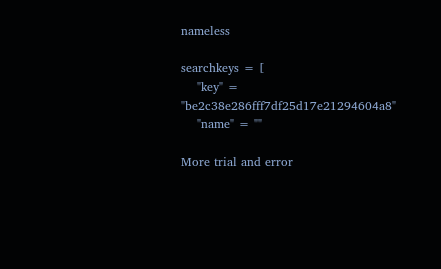nameless

searchkeys = [
    "key" = "be2c38e286fff7df25d17e21294604a8"
    "name" = ""

More trial and error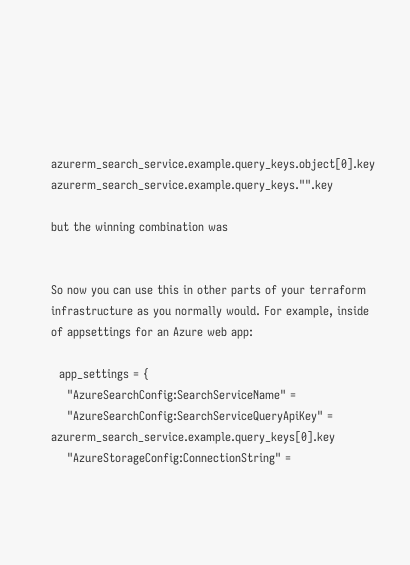azurerm_search_service.example.query_keys.object[0].key azurerm_search_service.example.query_keys."".key

but the winning combination was


So now you can use this in other parts of your terraform infrastructure as you normally would. For example, inside of appsettings for an Azure web app:

  app_settings = {
    "AzureSearchConfig:SearchServiceName" =
    "AzureSearchConfig:SearchServiceQueryApiKey" = azurerm_search_service.example.query_keys[0].key
    "AzureStorageConfig:ConnectionString" =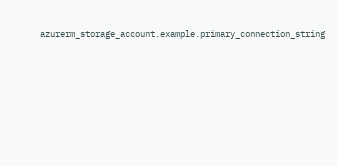azurerm_storage_account.example.primary_connection_string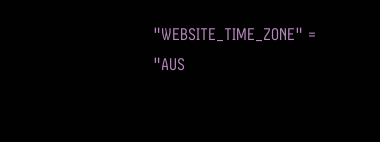"WEBSITE_TIME_ZONE" = "AUS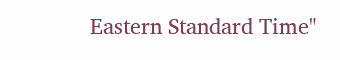Eastern Standard Time"